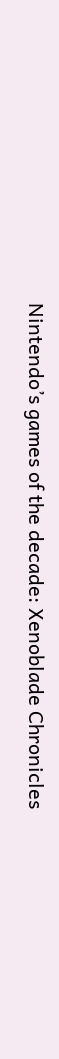Nintendo’s games of the decade: Xenoblade Chronicles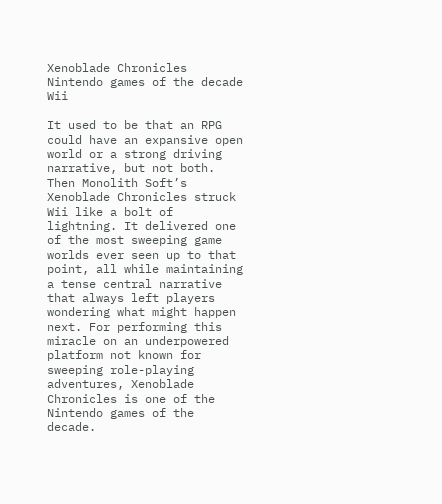Xenoblade Chronicles Nintendo games of the decade Wii

It used to be that an RPG could have an expansive open world or a strong driving narrative, but not both. Then Monolith Soft’s Xenoblade Chronicles struck Wii like a bolt of lightning. It delivered one of the most sweeping game worlds ever seen up to that point, all while maintaining a tense central narrative that always left players wondering what might happen next. For performing this miracle on an underpowered platform not known for sweeping role-playing adventures, Xenoblade Chronicles is one of the Nintendo games of the decade.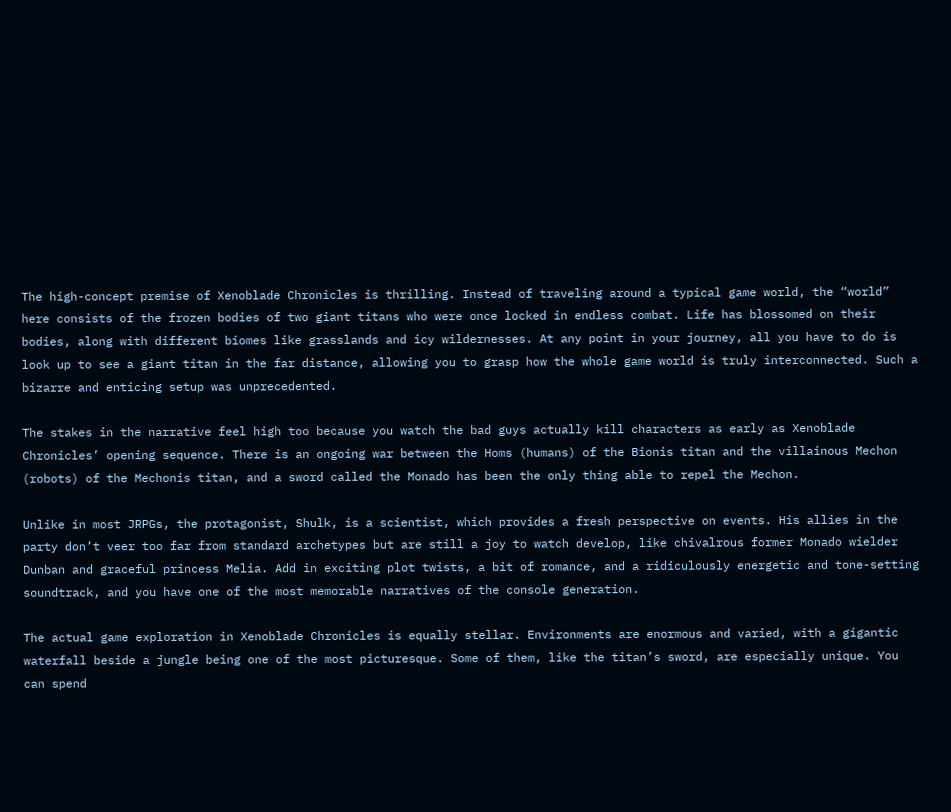The high-concept premise of Xenoblade Chronicles is thrilling. Instead of traveling around a typical game world, the “world” here consists of the frozen bodies of two giant titans who were once locked in endless combat. Life has blossomed on their bodies, along with different biomes like grasslands and icy wildernesses. At any point in your journey, all you have to do is look up to see a giant titan in the far distance, allowing you to grasp how the whole game world is truly interconnected. Such a bizarre and enticing setup was unprecedented.

The stakes in the narrative feel high too because you watch the bad guys actually kill characters as early as Xenoblade Chronicles’ opening sequence. There is an ongoing war between the Homs (humans) of the Bionis titan and the villainous Mechon (robots) of the Mechonis titan, and a sword called the Monado has been the only thing able to repel the Mechon.

Unlike in most JRPGs, the protagonist, Shulk, is a scientist, which provides a fresh perspective on events. His allies in the party don’t veer too far from standard archetypes but are still a joy to watch develop, like chivalrous former Monado wielder Dunban and graceful princess Melia. Add in exciting plot twists, a bit of romance, and a ridiculously energetic and tone-setting soundtrack, and you have one of the most memorable narratives of the console generation.

The actual game exploration in Xenoblade Chronicles is equally stellar. Environments are enormous and varied, with a gigantic waterfall beside a jungle being one of the most picturesque. Some of them, like the titan’s sword, are especially unique. You can spend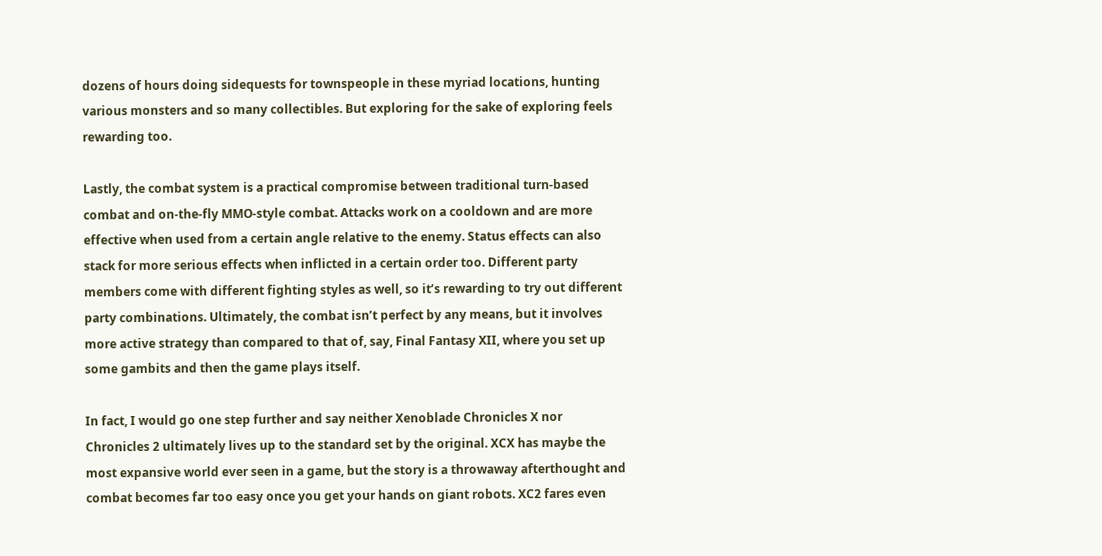dozens of hours doing sidequests for townspeople in these myriad locations, hunting various monsters and so many collectibles. But exploring for the sake of exploring feels rewarding too.

Lastly, the combat system is a practical compromise between traditional turn-based combat and on-the-fly MMO-style combat. Attacks work on a cooldown and are more effective when used from a certain angle relative to the enemy. Status effects can also stack for more serious effects when inflicted in a certain order too. Different party members come with different fighting styles as well, so it’s rewarding to try out different party combinations. Ultimately, the combat isn’t perfect by any means, but it involves more active strategy than compared to that of, say, Final Fantasy XII, where you set up some gambits and then the game plays itself.

In fact, I would go one step further and say neither Xenoblade Chronicles X nor Chronicles 2 ultimately lives up to the standard set by the original. XCX has maybe the most expansive world ever seen in a game, but the story is a throwaway afterthought and combat becomes far too easy once you get your hands on giant robots. XC2 fares even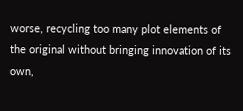worse, recycling too many plot elements of the original without bringing innovation of its own,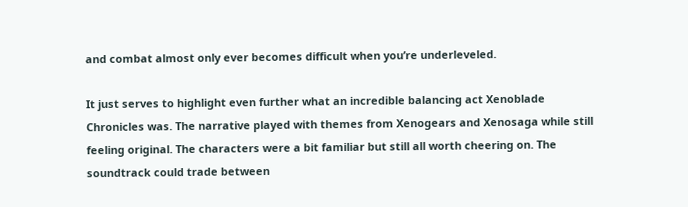and combat almost only ever becomes difficult when you’re underleveled.

It just serves to highlight even further what an incredible balancing act Xenoblade Chronicles was. The narrative played with themes from Xenogears and Xenosaga while still feeling original. The characters were a bit familiar but still all worth cheering on. The soundtrack could trade between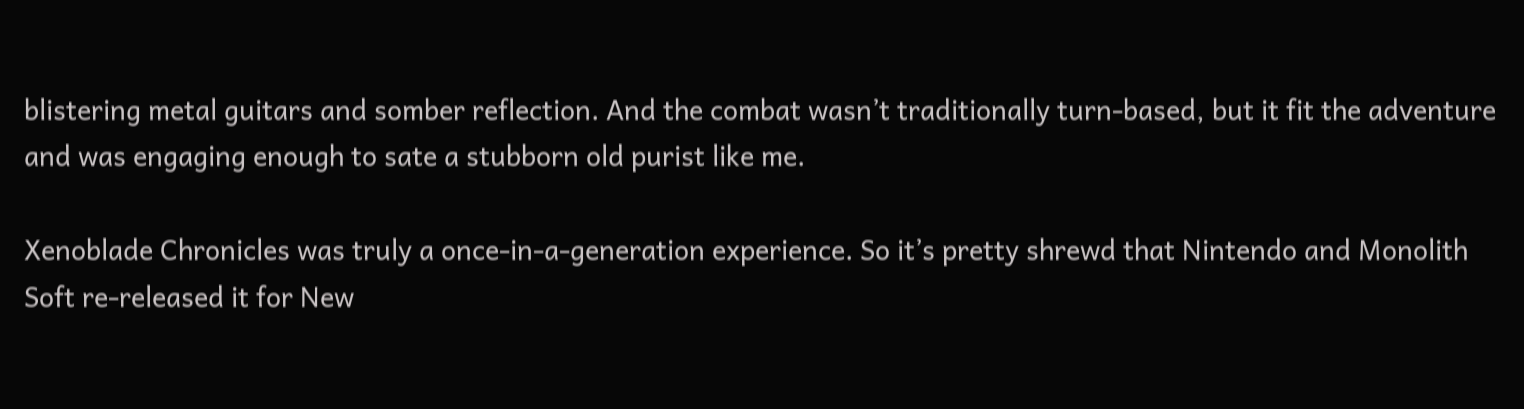blistering metal guitars and somber reflection. And the combat wasn’t traditionally turn-based, but it fit the adventure and was engaging enough to sate a stubborn old purist like me.

Xenoblade Chronicles was truly a once-in-a-generation experience. So it’s pretty shrewd that Nintendo and Monolith Soft re-released it for New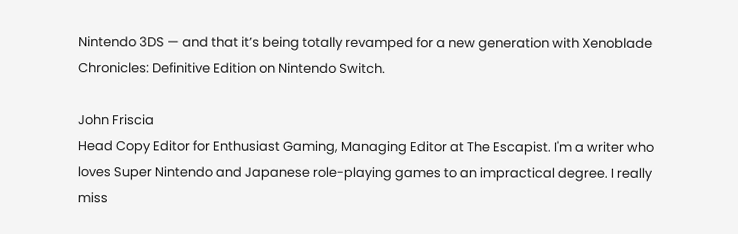Nintendo 3DS — and that it’s being totally revamped for a new generation with Xenoblade Chronicles: Definitive Edition on Nintendo Switch.

John Friscia
Head Copy Editor for Enthusiast Gaming, Managing Editor at The Escapist. I'm a writer who loves Super Nintendo and Japanese role-playing games to an impractical degree. I really miss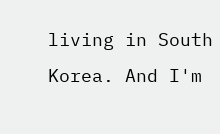living in South Korea. And I'm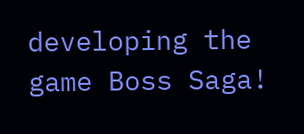developing the game Boss Saga!